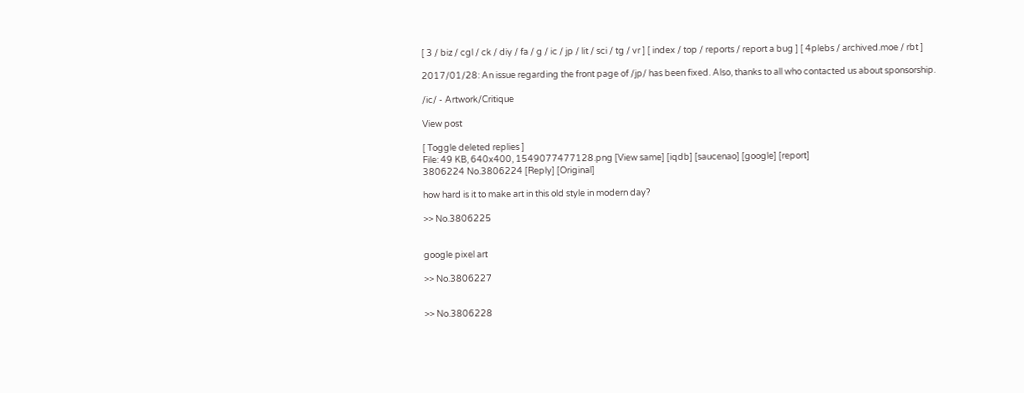[ 3 / biz / cgl / ck / diy / fa / g / ic / jp / lit / sci / tg / vr ] [ index / top / reports / report a bug ] [ 4plebs / archived.moe / rbt ]

2017/01/28: An issue regarding the front page of /jp/ has been fixed. Also, thanks to all who contacted us about sponsorship.

/ic/ - Artwork/Critique

View post

[ Toggle deleted replies ]
File: 49 KB, 640x400, 1549077477128.png [View same] [iqdb] [saucenao] [google] [report]
3806224 No.3806224 [Reply] [Original]

how hard is it to make art in this old style in modern day?

>> No.3806225


google pixel art

>> No.3806227


>> No.3806228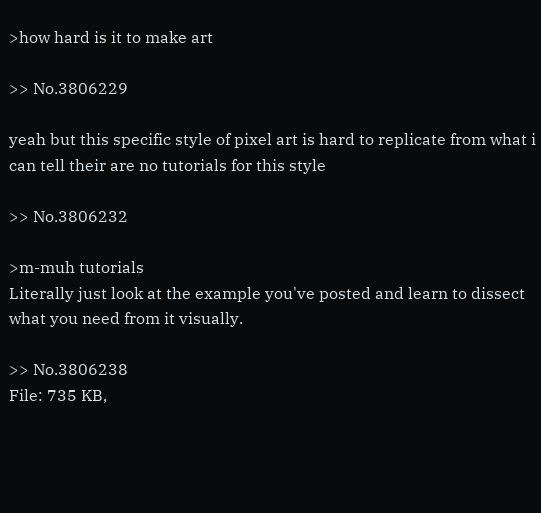>how hard is it to make art

>> No.3806229

yeah but this specific style of pixel art is hard to replicate from what i can tell their are no tutorials for this style

>> No.3806232

>m-muh tutorials
Literally just look at the example you've posted and learn to dissect what you need from it visually.

>> No.3806238
File: 735 KB,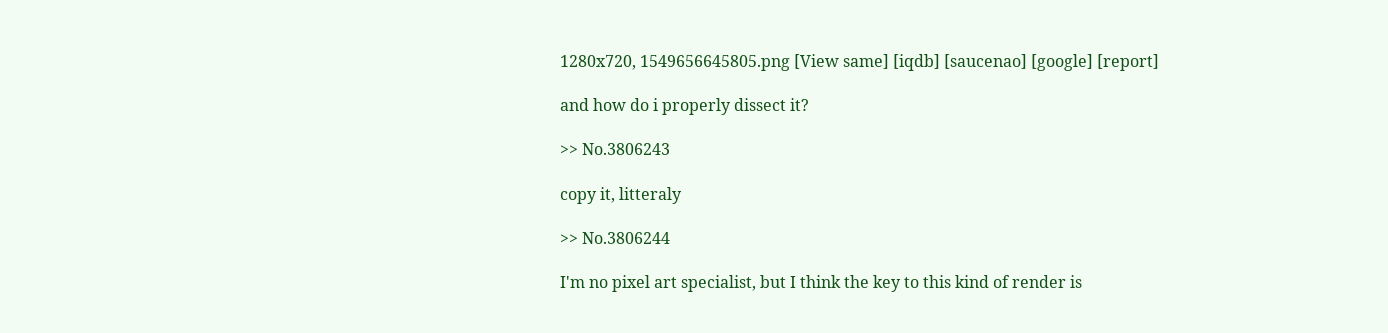1280x720, 1549656645805.png [View same] [iqdb] [saucenao] [google] [report]

and how do i properly dissect it?

>> No.3806243

copy it, litteraly

>> No.3806244

I'm no pixel art specialist, but I think the key to this kind of render is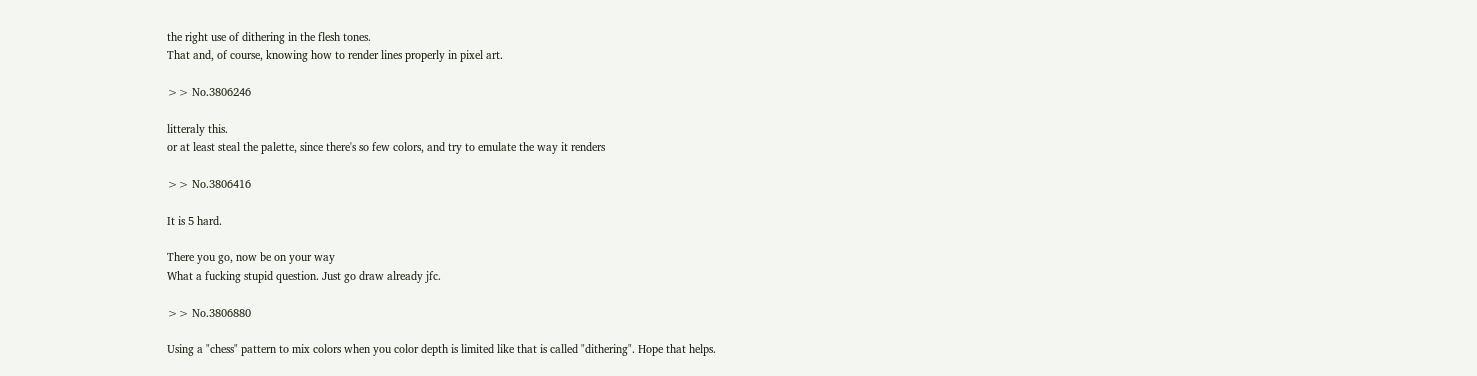the right use of dithering in the flesh tones.
That and, of course, knowing how to render lines properly in pixel art.

>> No.3806246

litteraly this.
or at least steal the palette, since there's so few colors, and try to emulate the way it renders

>> No.3806416

It is 5 hard.

There you go, now be on your way
What a fucking stupid question. Just go draw already jfc.

>> No.3806880

Using a "chess" pattern to mix colors when you color depth is limited like that is called "dithering". Hope that helps.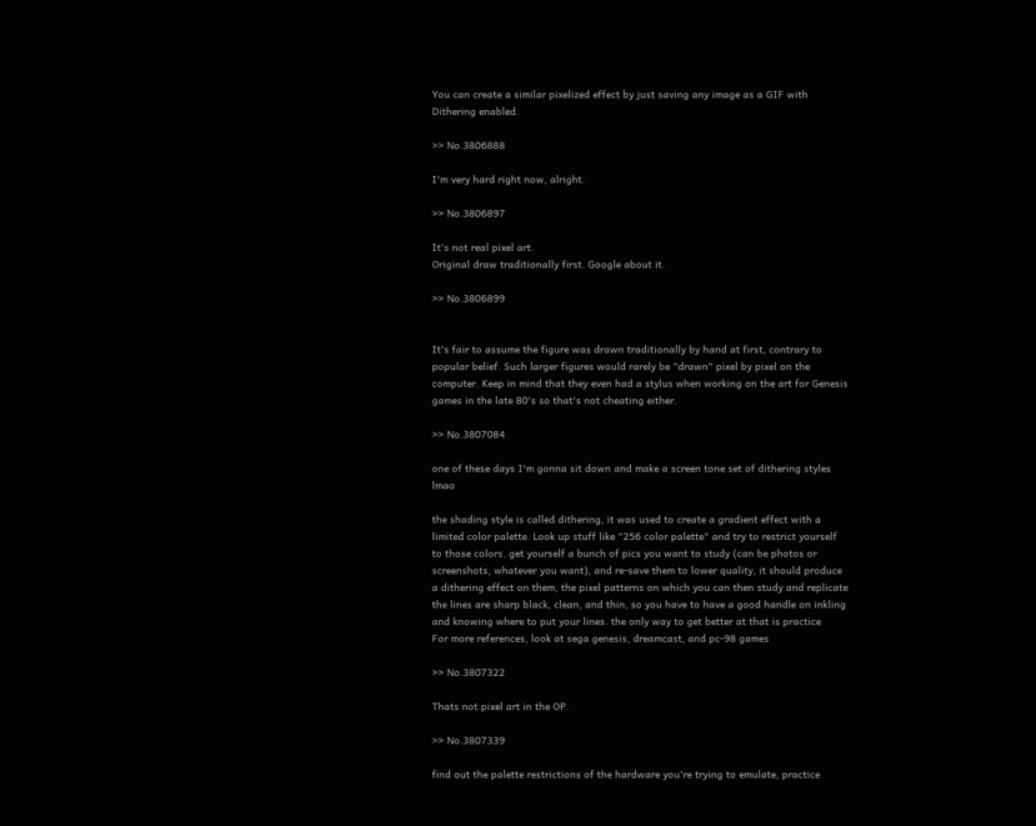You can create a similar pixelized effect by just saving any image as a GIF with Dithering enabled.

>> No.3806888

I'm very hard right now, alright.

>> No.3806897

It's not real pixel art.
Original draw traditionally first. Google about it.

>> No.3806899


It's fair to assume the figure was drawn traditionally by hand at first, contrary to popular belief. Such larger figures would rarely be "drawn" pixel by pixel on the computer. Keep in mind that they even had a stylus when working on the art for Genesis games in the late 80's so that's not cheating either.

>> No.3807084

one of these days I'm gonna sit down and make a screen tone set of dithering styles lmao

the shading style is called dithering, it was used to create a gradient effect with a limited color palette. Look up stuff like "256 color palette" and try to restrict yourself to those colors. get yourself a bunch of pics you want to study (can be photos or screenshots, whatever you want), and re-save them to lower quality, it should produce a dithering effect on them, the pixel patterns on which you can then study and replicate
the lines are sharp black, clean, and thin, so you have to have a good handle on inkling and knowing where to put your lines. the only way to get better at that is practice
For more references, look at sega genesis, dreamcast, and pc-98 games

>> No.3807322

Thats not pixel art in the OP.

>> No.3807339

find out the palette restrictions of the hardware you're trying to emulate, practice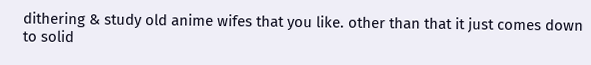dithering & study old anime wifes that you like. other than that it just comes down to solid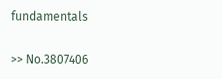fundamentals

>> No.3807406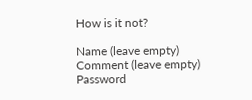How is it not?

Name (leave empty)
Comment (leave empty)
Password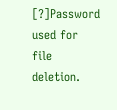[?]Password used for file deletion.